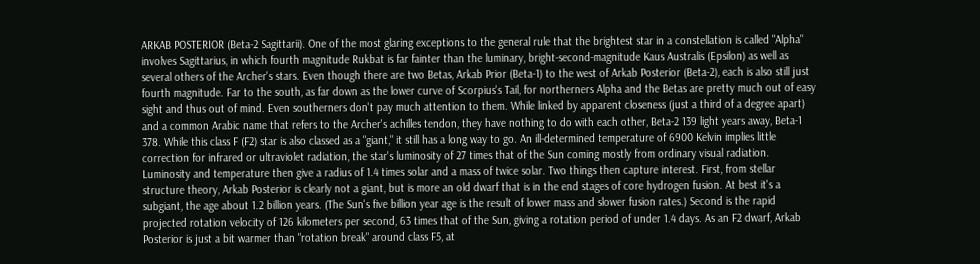ARKAB POSTERIOR (Beta-2 Sagittarii). One of the most glaring exceptions to the general rule that the brightest star in a constellation is called "Alpha" involves Sagittarius, in which fourth magnitude Rukbat is far fainter than the luminary, bright-second-magnitude Kaus Australis (Epsilon) as well as several others of the Archer's stars. Even though there are two Betas, Arkab Prior (Beta-1) to the west of Arkab Posterior (Beta-2), each is also still just fourth magnitude. Far to the south, as far down as the lower curve of Scorpius's Tail, for northerners Alpha and the Betas are pretty much out of easy sight and thus out of mind. Even southerners don't pay much attention to them. While linked by apparent closeness (just a third of a degree apart) and a common Arabic name that refers to the Archer's achilles tendon, they have nothing to do with each other, Beta-2 139 light years away, Beta-1 378. While this class F (F2) star is also classed as a "giant," it still has a long way to go. An ill-determined temperature of 6900 Kelvin implies little correction for infrared or ultraviolet radiation, the star's luminosity of 27 times that of the Sun coming mostly from ordinary visual radiation. Luminosity and temperature then give a radius of 1.4 times solar and a mass of twice solar. Two things then capture interest. First, from stellar structure theory, Arkab Posterior is clearly not a giant, but is more an old dwarf that is in the end stages of core hydrogen fusion. At best it's a subgiant, the age about 1.2 billion years. (The Sun's five billion year age is the result of lower mass and slower fusion rates.) Second is the rapid projected rotation velocity of 126 kilometers per second, 63 times that of the Sun, giving a rotation period of under 1.4 days. As an F2 dwarf, Arkab Posterior is just a bit warmer than "rotation break" around class F5, at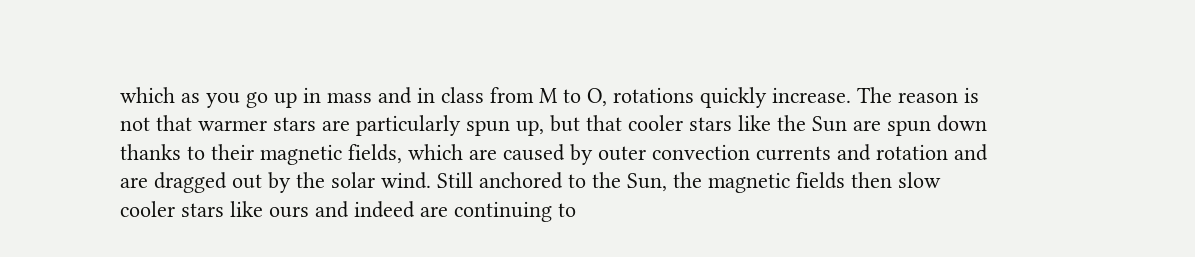which as you go up in mass and in class from M to O, rotations quickly increase. The reason is not that warmer stars are particularly spun up, but that cooler stars like the Sun are spun down thanks to their magnetic fields, which are caused by outer convection currents and rotation and are dragged out by the solar wind. Still anchored to the Sun, the magnetic fields then slow cooler stars like ours and indeed are continuing to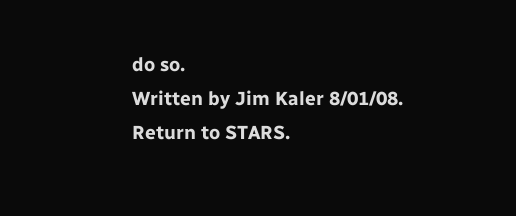do so.
Written by Jim Kaler 8/01/08. Return to STARS.